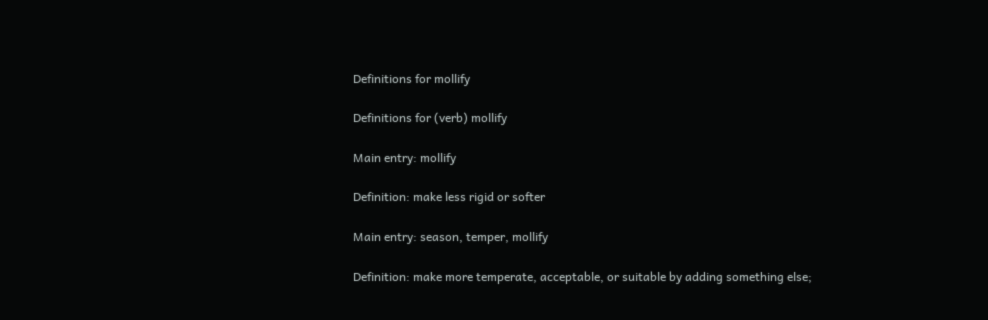Definitions for mollify

Definitions for (verb) mollify

Main entry: mollify

Definition: make less rigid or softer

Main entry: season, temper, mollify

Definition: make more temperate, acceptable, or suitable by adding something else;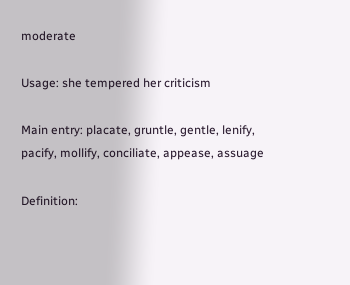moderate

Usage: she tempered her criticism

Main entry: placate, gruntle, gentle, lenify, pacify, mollify, conciliate, appease, assuage

Definition: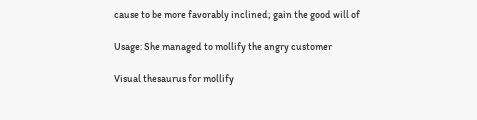cause to be more favorably inclined; gain the good will of

Usage: She managed to mollify the angry customer

Visual thesaurus for mollify